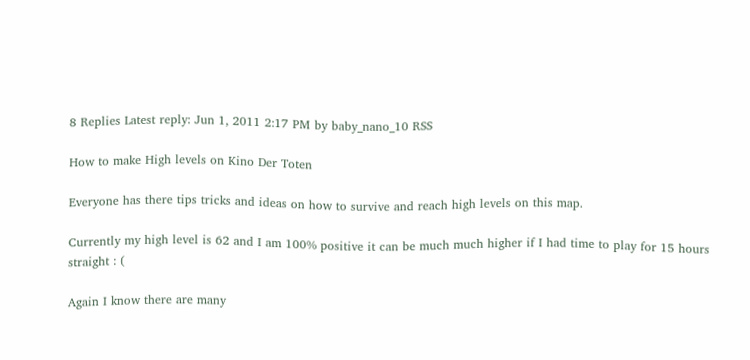8 Replies Latest reply: Jun 1, 2011 2:17 PM by baby_nano_10 RSS

How to make High levels on Kino Der Toten

Everyone has there tips tricks and ideas on how to survive and reach high levels on this map.

Currently my high level is 62 and I am 100% positive it can be much much higher if I had time to play for 15 hours straight : (

Again I know there are many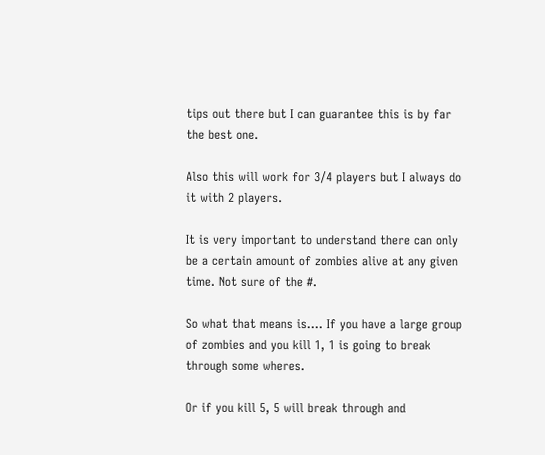tips out there but I can guarantee this is by far the best one.

Also this will work for 3/4 players but I always do it with 2 players.

It is very important to understand there can only be a certain amount of zombies alive at any given time. Not sure of the #.

So what that means is.... If you have a large group of zombies and you kill 1, 1 is going to break through some wheres.

Or if you kill 5, 5 will break through and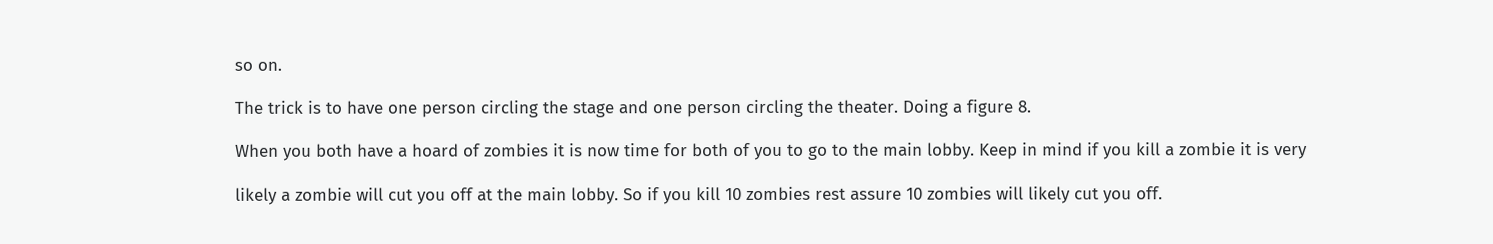so on.

The trick is to have one person circling the stage and one person circling the theater. Doing a figure 8.

When you both have a hoard of zombies it is now time for both of you to go to the main lobby. Keep in mind if you kill a zombie it is very

likely a zombie will cut you off at the main lobby. So if you kill 10 zombies rest assure 10 zombies will likely cut you off.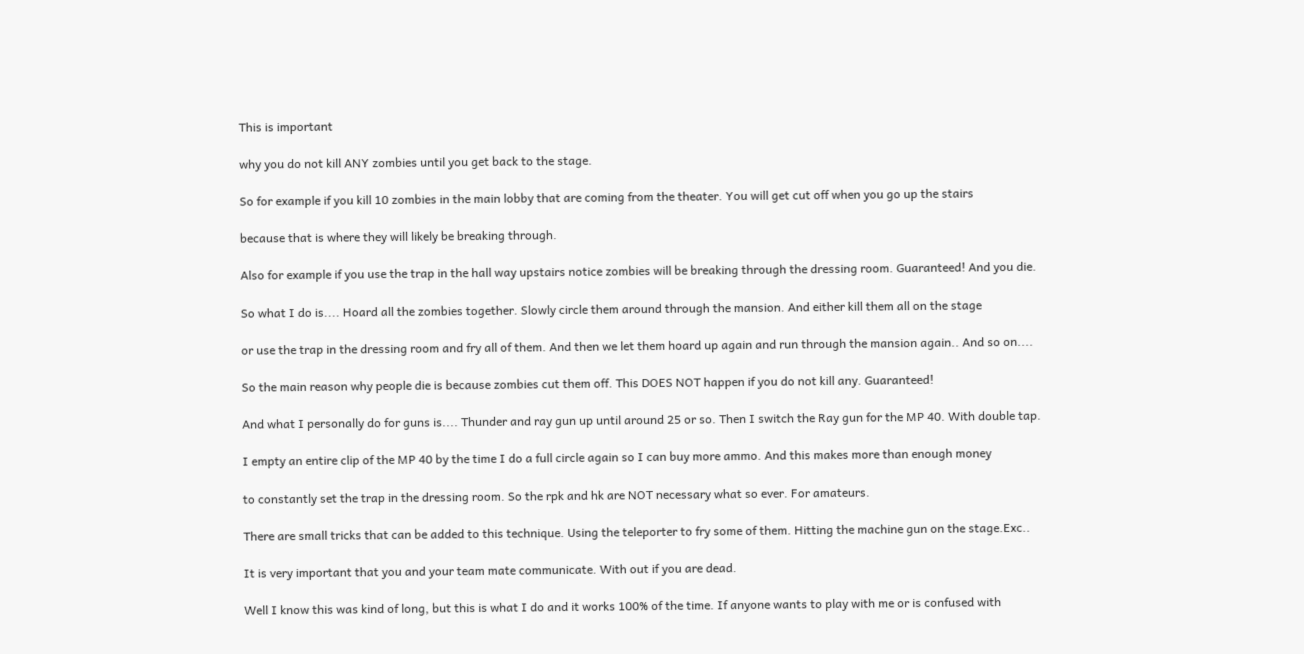This is important

why you do not kill ANY zombies until you get back to the stage.

So for example if you kill 10 zombies in the main lobby that are coming from the theater. You will get cut off when you go up the stairs

because that is where they will likely be breaking through.

Also for example if you use the trap in the hall way upstairs notice zombies will be breaking through the dressing room. Guaranteed! And you die.

So what I do is.... Hoard all the zombies together. Slowly circle them around through the mansion. And either kill them all on the stage

or use the trap in the dressing room and fry all of them. And then we let them hoard up again and run through the mansion again.. And so on....

So the main reason why people die is because zombies cut them off. This DOES NOT happen if you do not kill any. Guaranteed!

And what I personally do for guns is.... Thunder and ray gun up until around 25 or so. Then I switch the Ray gun for the MP 40. With double tap.

I empty an entire clip of the MP 40 by the time I do a full circle again so I can buy more ammo. And this makes more than enough money

to constantly set the trap in the dressing room. So the rpk and hk are NOT necessary what so ever. For amateurs.

There are small tricks that can be added to this technique. Using the teleporter to fry some of them. Hitting the machine gun on the stage.Exc..

It is very important that you and your team mate communicate. With out if you are dead.

Well I know this was kind of long, but this is what I do and it works 100% of the time. If anyone wants to play with me or is confused with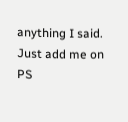anything I said. Just add me on PS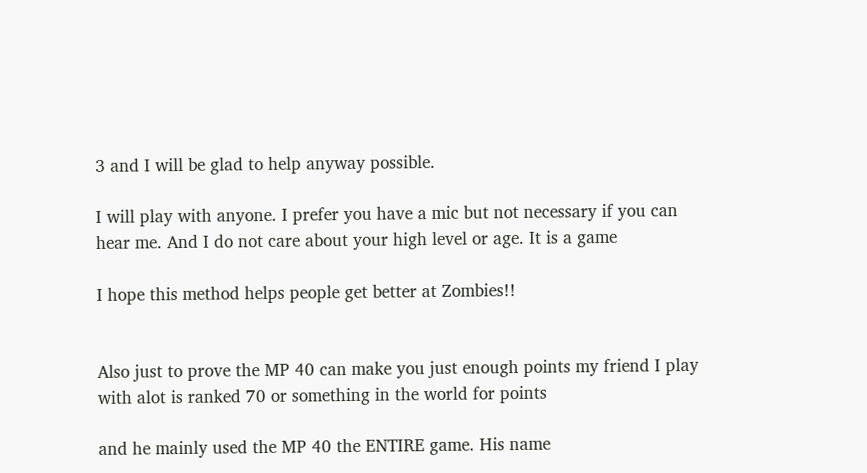3 and I will be glad to help anyway possible.

I will play with anyone. I prefer you have a mic but not necessary if you can hear me. And I do not care about your high level or age. It is a game

I hope this method helps people get better at Zombies!!


Also just to prove the MP 40 can make you just enough points my friend I play with alot is ranked 70 or something in the world for points

and he mainly used the MP 40 the ENTIRE game. His name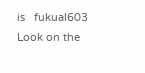is   fukual603   Look on the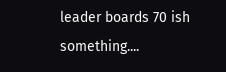leader boards 70 ish something....